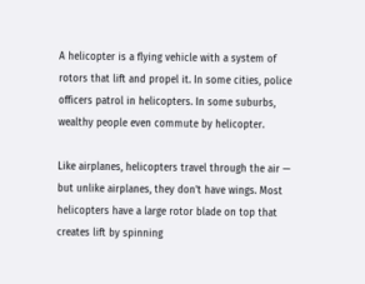A helicopter is a flying vehicle with a system of rotors that lift and propel it. In some cities, police officers patrol in helicopters. In some suburbs, wealthy people even commute by helicopter.

Like airplanes, helicopters travel through the air — but unlike airplanes, they don't have wings. Most helicopters have a large rotor blade on top that creates lift by spinning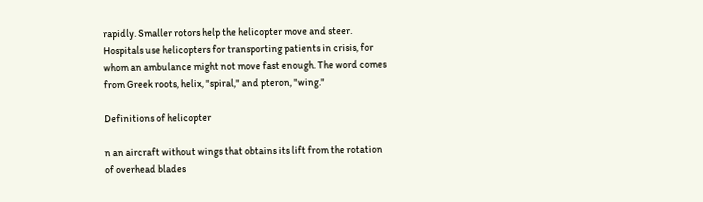rapidly. Smaller rotors help the helicopter move and steer. Hospitals use helicopters for transporting patients in crisis, for whom an ambulance might not move fast enough. The word comes from Greek roots, helix, "spiral," and pteron, "wing."

Definitions of helicopter

n an aircraft without wings that obtains its lift from the rotation of overhead blades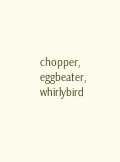chopper, eggbeater, whirlybird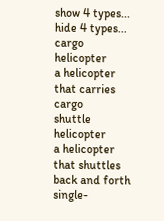show 4 types...
hide 4 types...
cargo helicopter
a helicopter that carries cargo
shuttle helicopter
a helicopter that shuttles back and forth
single-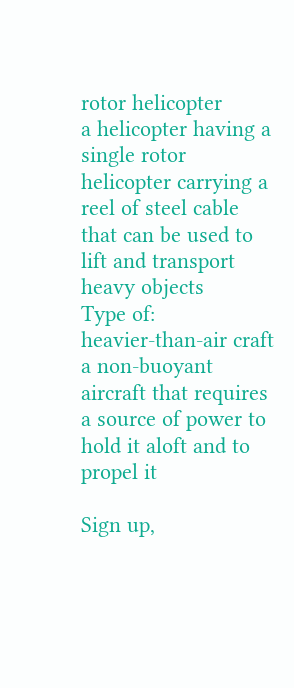rotor helicopter
a helicopter having a single rotor
helicopter carrying a reel of steel cable that can be used to lift and transport heavy objects
Type of:
heavier-than-air craft
a non-buoyant aircraft that requires a source of power to hold it aloft and to propel it

Sign up,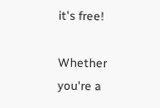it's free!

Whether you're a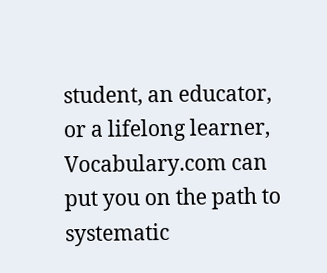student, an educator, or a lifelong learner, Vocabulary.com can put you on the path to systematic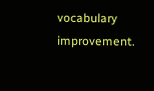vocabulary improvement.